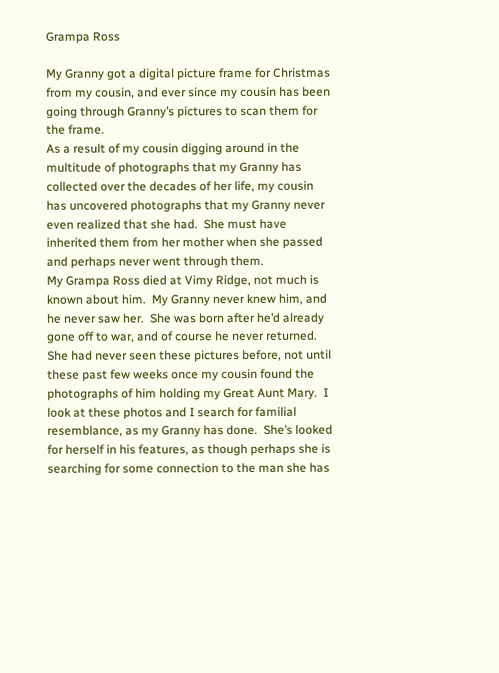Grampa Ross

My Granny got a digital picture frame for Christmas from my cousin, and ever since my cousin has been going through Granny’s pictures to scan them for the frame.
As a result of my cousin digging around in the multitude of photographs that my Granny has collected over the decades of her life, my cousin has uncovered photographs that my Granny never even realized that she had.  She must have inherited them from her mother when she passed and perhaps never went through them.
My Grampa Ross died at Vimy Ridge, not much is known about him.  My Granny never knew him, and he never saw her.  She was born after he’d already gone off to war, and of course he never returned.
She had never seen these pictures before, not until these past few weeks once my cousin found the photographs of him holding my Great Aunt Mary.  I look at these photos and I search for familial resemblance, as my Granny has done.  She’s looked for herself in his features, as though perhaps she is searching for some connection to the man she has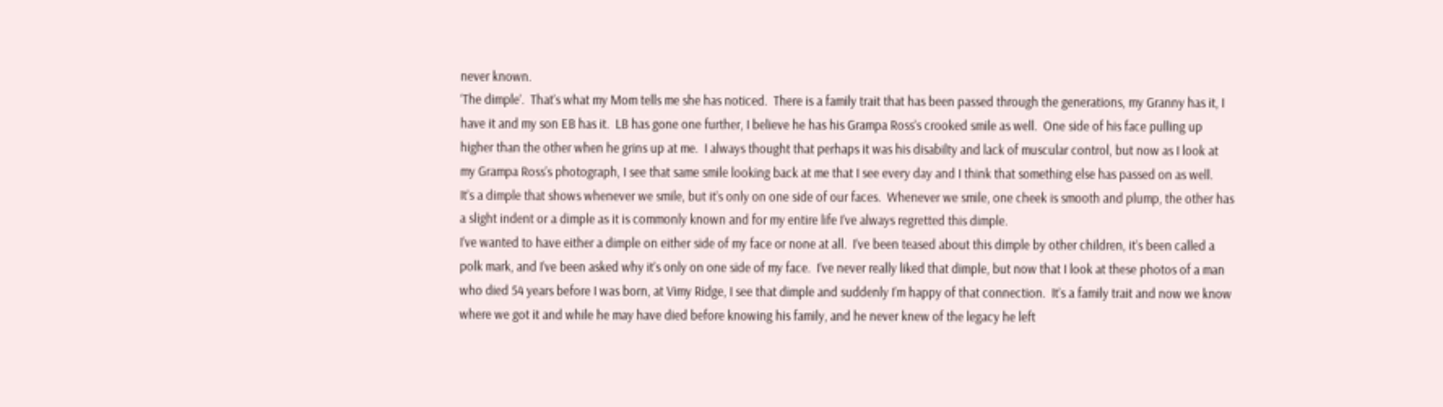never known.
‘The dimple’.  That’s what my Mom tells me she has noticed.  There is a family trait that has been passed through the generations, my Granny has it, I have it and my son EB has it.  LB has gone one further, I believe he has his Grampa Ross’s crooked smile as well.  One side of his face pulling up higher than the other when he grins up at me.  I always thought that perhaps it was his disabilty and lack of muscular control, but now as I look at my Grampa Ross’s photograph, I see that same smile looking back at me that I see every day and I think that something else has passed on as well.
It’s a dimple that shows whenever we smile, but it’s only on one side of our faces.  Whenever we smile, one cheek is smooth and plump, the other has a slight indent or a dimple as it is commonly known and for my entire life I’ve always regretted this dimple.
I’ve wanted to have either a dimple on either side of my face or none at all.  I’ve been teased about this dimple by other children, it’s been called a polk mark, and I’ve been asked why it’s only on one side of my face.  I’ve never really liked that dimple, but now that I look at these photos of a man who died 54 years before I was born, at Vimy Ridge, I see that dimple and suddenly I’m happy of that connection.  It’s a family trait and now we know where we got it and while he may have died before knowing his family, and he never knew of the legacy he left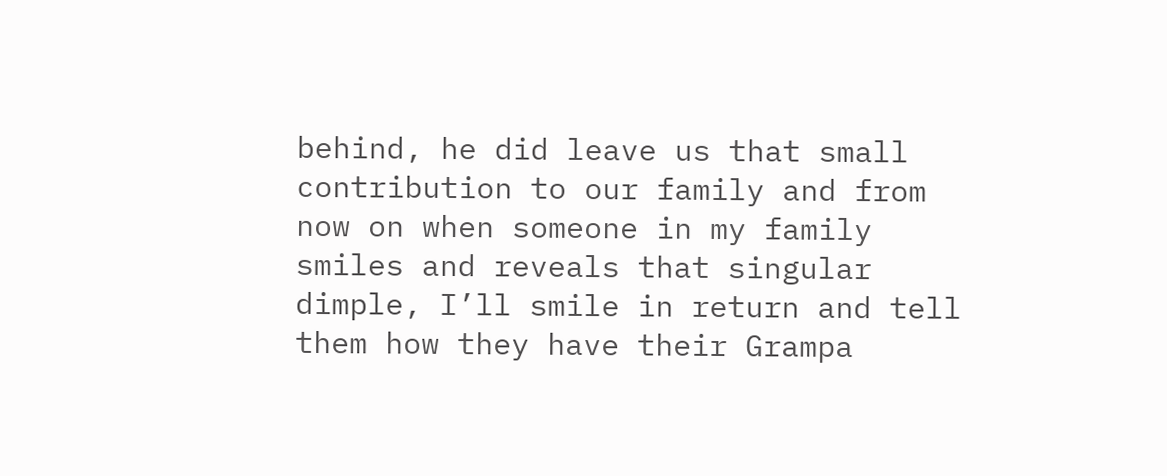behind, he did leave us that small contribution to our family and from now on when someone in my family smiles and reveals that singular dimple, I’ll smile in return and tell them how they have their Grampa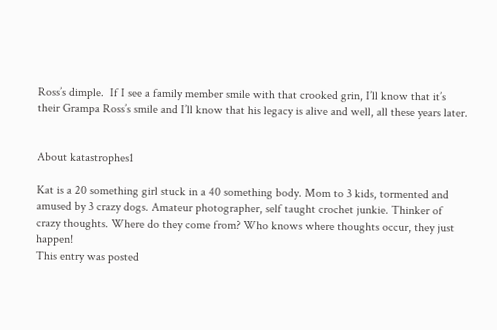Ross’s dimple.  If I see a family member smile with that crooked grin, I’ll know that it’s their Grampa Ross’s smile and I’ll know that his legacy is alive and well, all these years later.


About katastrophes1

Kat is a 20 something girl stuck in a 40 something body. Mom to 3 kids, tormented and amused by 3 crazy dogs. Amateur photographer, self taught crochet junkie. Thinker of crazy thoughts. Where do they come from? Who knows where thoughts occur, they just happen!
This entry was posted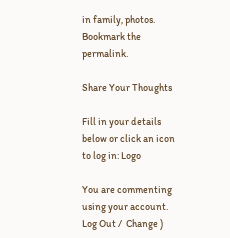in family, photos. Bookmark the permalink.

Share Your Thoughts

Fill in your details below or click an icon to log in: Logo

You are commenting using your account. Log Out /  Change )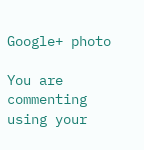Google+ photo

You are commenting using your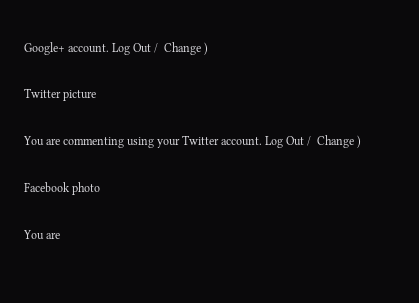Google+ account. Log Out /  Change )

Twitter picture

You are commenting using your Twitter account. Log Out /  Change )

Facebook photo

You are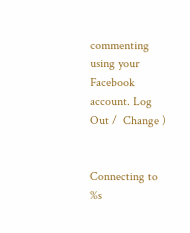commenting using your Facebook account. Log Out /  Change )


Connecting to %s